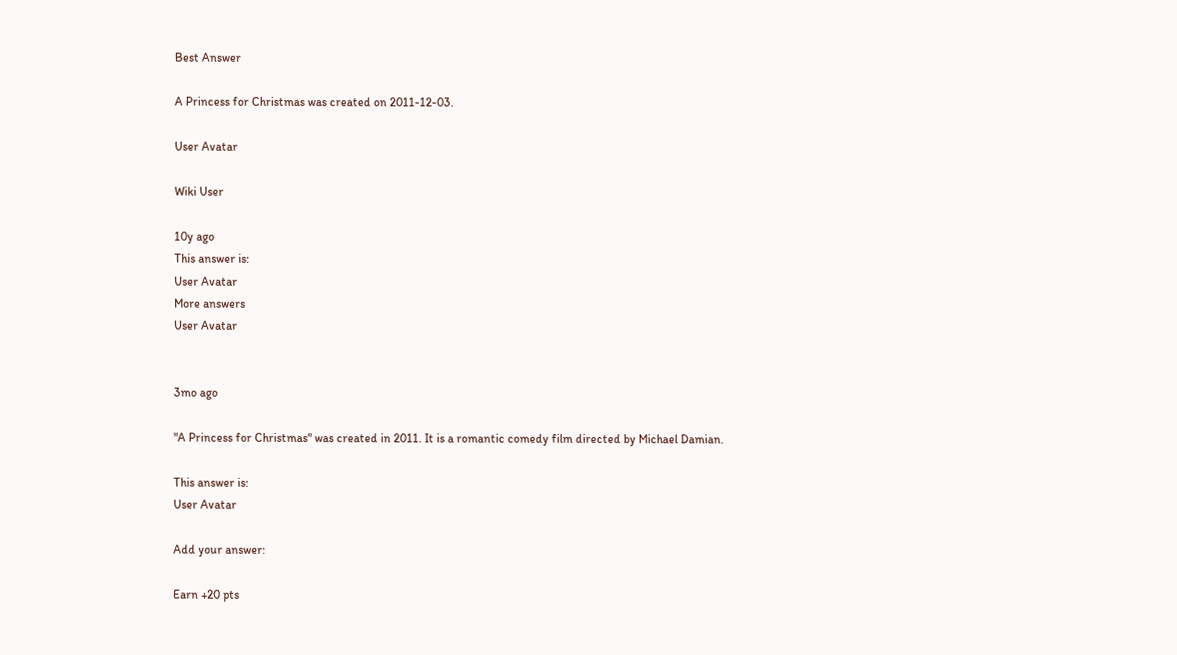Best Answer

A Princess for Christmas was created on 2011-12-03.

User Avatar

Wiki User

10y ago
This answer is:
User Avatar
More answers
User Avatar


3mo ago

"A Princess for Christmas" was created in 2011. It is a romantic comedy film directed by Michael Damian.

This answer is:
User Avatar

Add your answer:

Earn +20 pts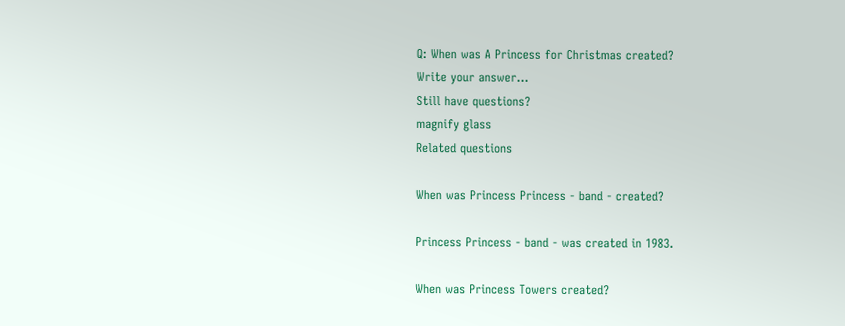Q: When was A Princess for Christmas created?
Write your answer...
Still have questions?
magnify glass
Related questions

When was Princess Princess - band - created?

Princess Princess - band - was created in 1983.

When was Princess Towers created?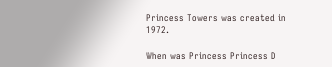Princess Towers was created in 1972.

When was Princess Princess D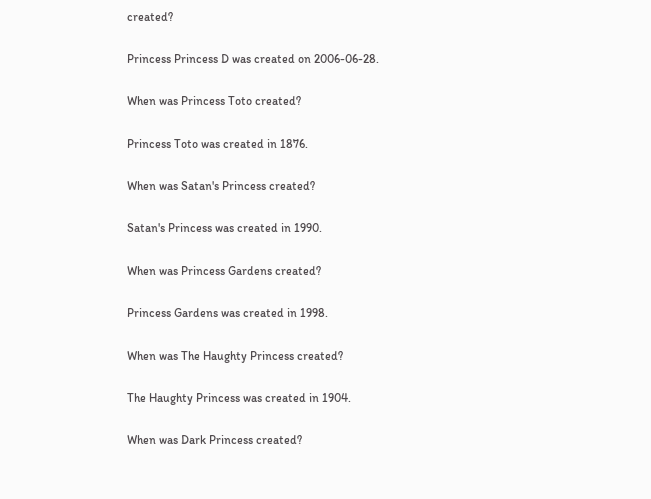created?

Princess Princess D was created on 2006-06-28.

When was Princess Toto created?

Princess Toto was created in 1876.

When was Satan's Princess created?

Satan's Princess was created in 1990.

When was Princess Gardens created?

Princess Gardens was created in 1998.

When was The Haughty Princess created?

The Haughty Princess was created in 1904.

When was Dark Princess created?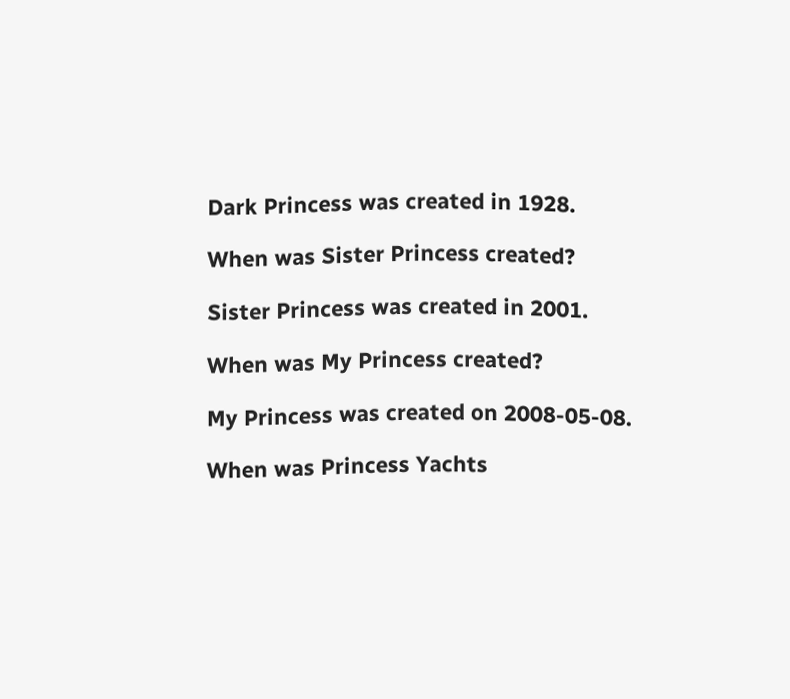Dark Princess was created in 1928.

When was Sister Princess created?

Sister Princess was created in 2001.

When was My Princess created?

My Princess was created on 2008-05-08.

When was Princess Yachts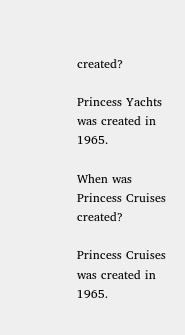created?

Princess Yachts was created in 1965.

When was Princess Cruises created?

Princess Cruises was created in 1965.